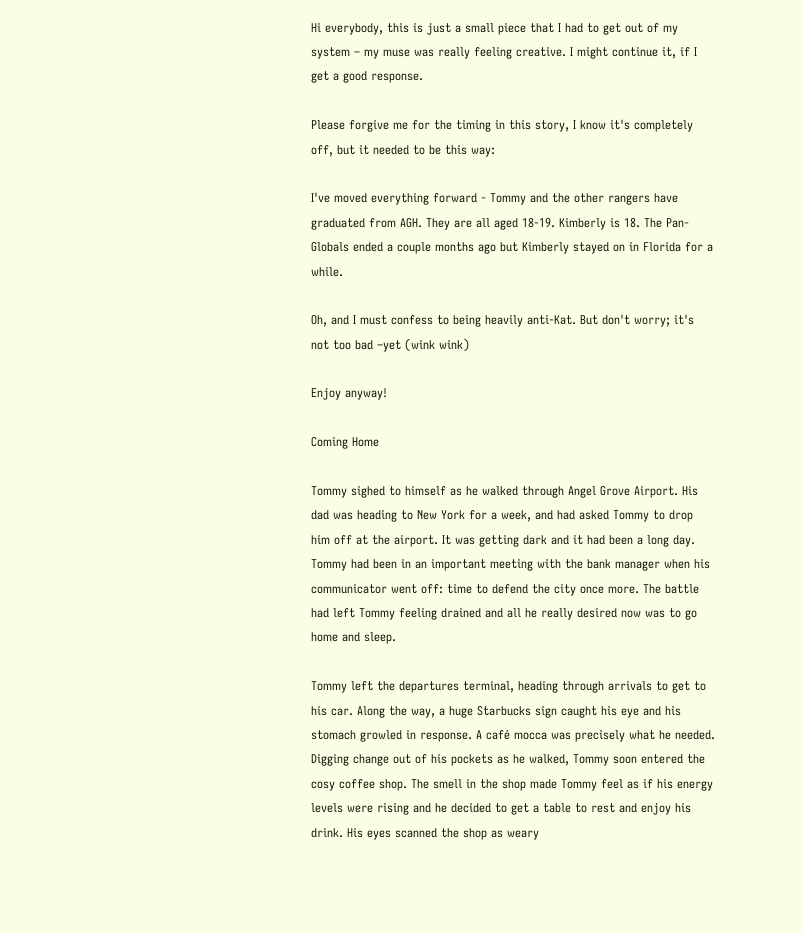Hi everybody, this is just a small piece that I had to get out of my system – my muse was really feeling creative. I might continue it, if I get a good response.

Please forgive me for the timing in this story, I know it's completely off, but it needed to be this way:

I've moved everything forward - Tommy and the other rangers have graduated from AGH. They are all aged 18-19. Kimberly is 18. The Pan-Globals ended a couple months ago but Kimberly stayed on in Florida for a while.

Oh, and I must confess to being heavily anti-Kat. But don't worry; it's not too bad –yet (wink wink)

Enjoy anyway!

Coming Home

Tommy sighed to himself as he walked through Angel Grove Airport. His dad was heading to New York for a week, and had asked Tommy to drop him off at the airport. It was getting dark and it had been a long day. Tommy had been in an important meeting with the bank manager when his communicator went off: time to defend the city once more. The battle had left Tommy feeling drained and all he really desired now was to go home and sleep.

Tommy left the departures terminal, heading through arrivals to get to his car. Along the way, a huge Starbucks sign caught his eye and his stomach growled in response. A café mocca was precisely what he needed. Digging change out of his pockets as he walked, Tommy soon entered the cosy coffee shop. The smell in the shop made Tommy feel as if his energy levels were rising and he decided to get a table to rest and enjoy his drink. His eyes scanned the shop as weary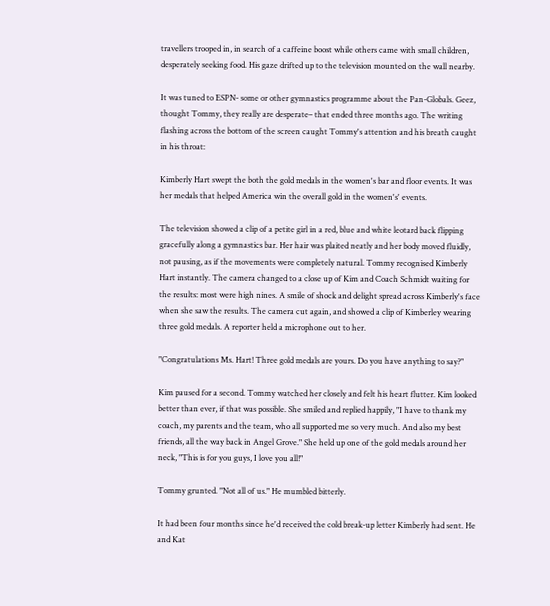travellers trooped in, in search of a caffeine boost while others came with small children, desperately seeking food. His gaze drifted up to the television mounted on the wall nearby.

It was tuned to ESPN- some or other gymnastics programme about the Pan-Globals. Geez, thought Tommy, they really are desperate– that ended three months ago. The writing flashing across the bottom of the screen caught Tommy's attention and his breath caught in his throat:

Kimberly Hart swept the both the gold medals in the women's bar and floor events. It was her medals that helped America win the overall gold in the women's' events.

The television showed a clip of a petite girl in a red, blue and white leotard back flipping gracefully along a gymnastics bar. Her hair was plaited neatly and her body moved fluidly, not pausing, as if the movements were completely natural. Tommy recognised Kimberly Hart instantly. The camera changed to a close up of Kim and Coach Schmidt waiting for the results: most were high nines. A smile of shock and delight spread across Kimberly's face when she saw the results. The camera cut again, and showed a clip of Kimberley wearing three gold medals. A reporter held a microphone out to her.

"Congratulations Ms. Hart! Three gold medals are yours. Do you have anything to say?"

Kim paused for a second. Tommy watched her closely and felt his heart flutter. Kim looked better than ever, if that was possible. She smiled and replied happily, "I have to thank my coach, my parents and the team, who all supported me so very much. And also my best friends, all the way back in Angel Grove." She held up one of the gold medals around her neck, "This is for you guys, I love you all!"

Tommy grunted. "Not all of us." He mumbled bitterly.

It had been four months since he'd received the cold break-up letter Kimberly had sent. He and Kat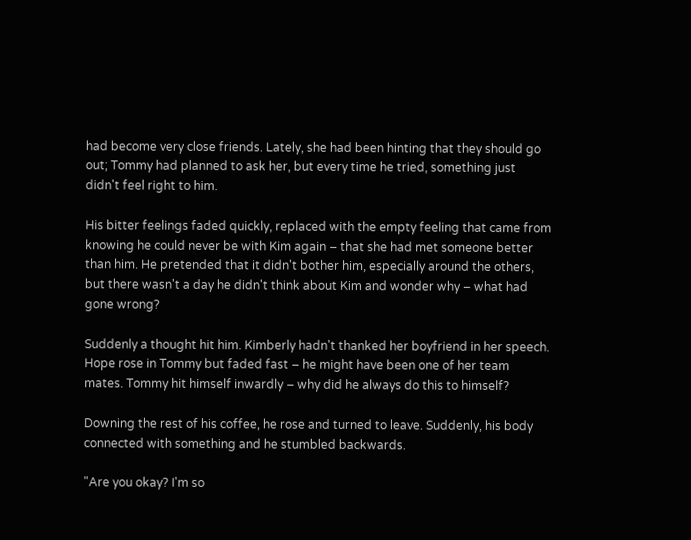had become very close friends. Lately, she had been hinting that they should go out; Tommy had planned to ask her, but every time he tried, something just didn't feel right to him.

His bitter feelings faded quickly, replaced with the empty feeling that came from knowing he could never be with Kim again – that she had met someone better than him. He pretended that it didn't bother him, especially around the others, but there wasn't a day he didn't think about Kim and wonder why – what had gone wrong?

Suddenly a thought hit him. Kimberly hadn't thanked her boyfriend in her speech. Hope rose in Tommy but faded fast – he might have been one of her team mates. Tommy hit himself inwardly – why did he always do this to himself?

Downing the rest of his coffee, he rose and turned to leave. Suddenly, his body connected with something and he stumbled backwards.

"Are you okay? I'm so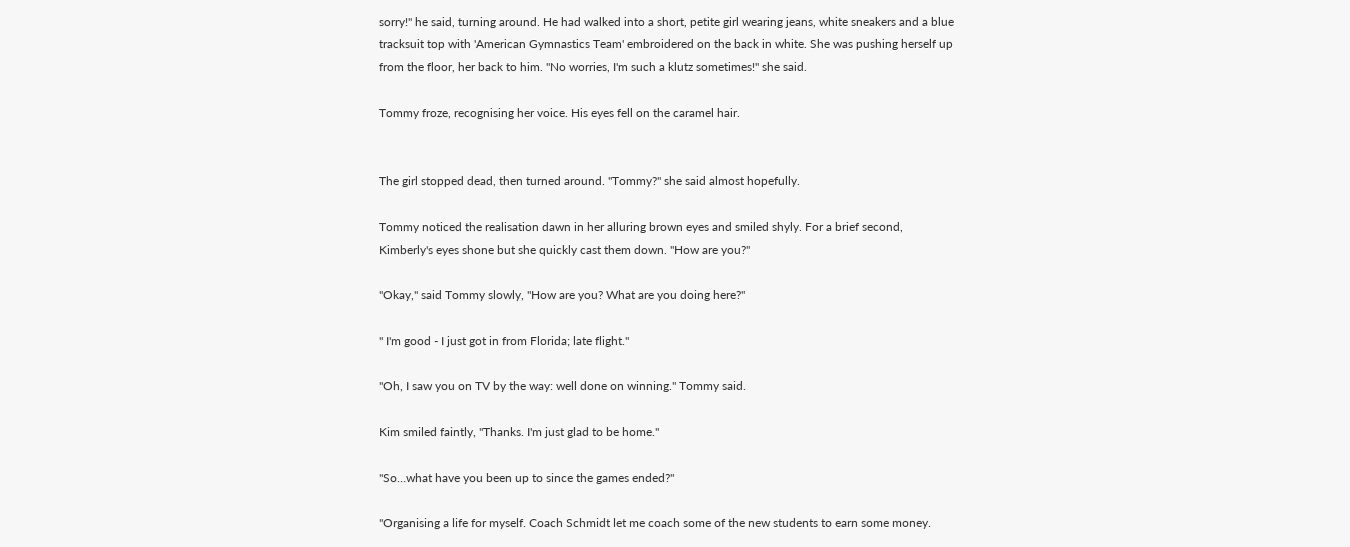sorry!" he said, turning around. He had walked into a short, petite girl wearing jeans, white sneakers and a blue tracksuit top with 'American Gymnastics Team' embroidered on the back in white. She was pushing herself up from the floor, her back to him. "No worries, I'm such a klutz sometimes!" she said.

Tommy froze, recognising her voice. His eyes fell on the caramel hair.


The girl stopped dead, then turned around. "Tommy?" she said almost hopefully.

Tommy noticed the realisation dawn in her alluring brown eyes and smiled shyly. For a brief second, Kimberly's eyes shone but she quickly cast them down. "How are you?"

"Okay," said Tommy slowly, "How are you? What are you doing here?"

" I'm good - I just got in from Florida; late flight."

"Oh, I saw you on TV by the way: well done on winning." Tommy said.

Kim smiled faintly, "Thanks. I'm just glad to be home."

"So…what have you been up to since the games ended?"

"Organising a life for myself. Coach Schmidt let me coach some of the new students to earn some money.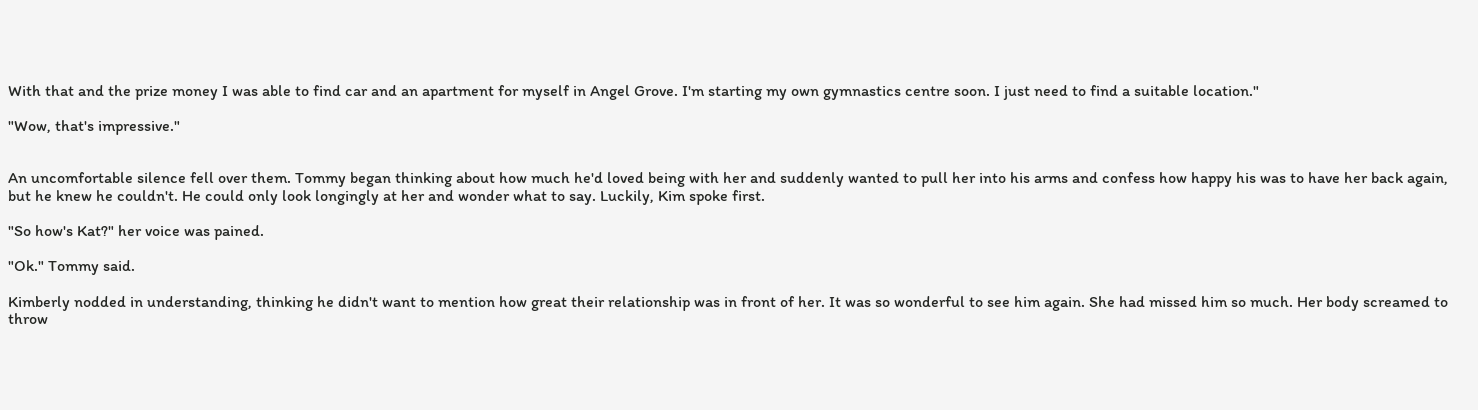With that and the prize money I was able to find car and an apartment for myself in Angel Grove. I'm starting my own gymnastics centre soon. I just need to find a suitable location."

"Wow, that's impressive."


An uncomfortable silence fell over them. Tommy began thinking about how much he'd loved being with her and suddenly wanted to pull her into his arms and confess how happy his was to have her back again, but he knew he couldn't. He could only look longingly at her and wonder what to say. Luckily, Kim spoke first.

"So how's Kat?" her voice was pained.

"Ok." Tommy said.

Kimberly nodded in understanding, thinking he didn't want to mention how great their relationship was in front of her. It was so wonderful to see him again. She had missed him so much. Her body screamed to throw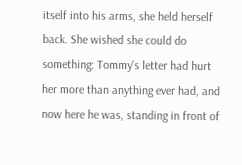itself into his arms, she held herself back. She wished she could do something: Tommy's letter had hurt her more than anything ever had, and now here he was, standing in front of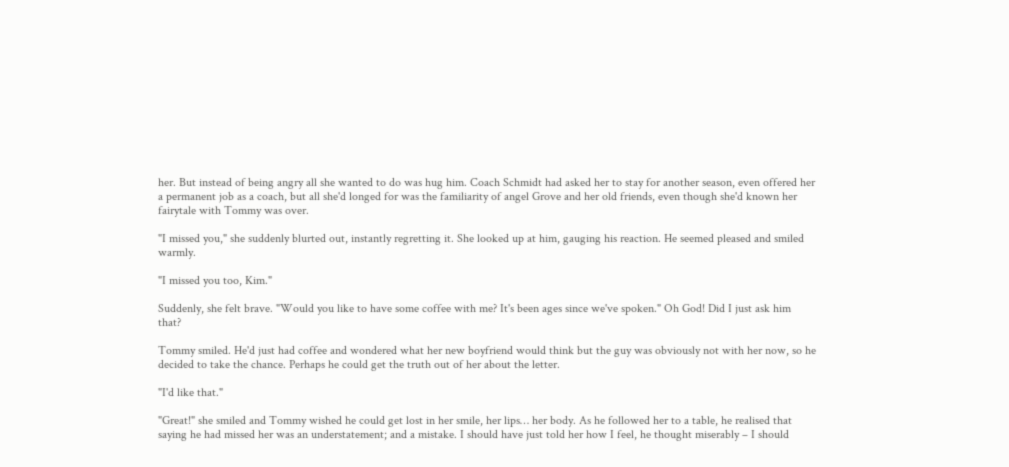her. But instead of being angry all she wanted to do was hug him. Coach Schmidt had asked her to stay for another season, even offered her a permanent job as a coach, but all she'd longed for was the familiarity of angel Grove and her old friends, even though she'd known her fairytale with Tommy was over.

"I missed you," she suddenly blurted out, instantly regretting it. She looked up at him, gauging his reaction. He seemed pleased and smiled warmly.

"I missed you too, Kim."

Suddenly, she felt brave. "Would you like to have some coffee with me? It's been ages since we've spoken." Oh God! Did I just ask him that?

Tommy smiled. He'd just had coffee and wondered what her new boyfriend would think but the guy was obviously not with her now, so he decided to take the chance. Perhaps he could get the truth out of her about the letter.

"I'd like that."

"Great!" she smiled and Tommy wished he could get lost in her smile, her lips… her body. As he followed her to a table, he realised that saying he had missed her was an understatement; and a mistake. I should have just told her how I feel, he thought miserably – I should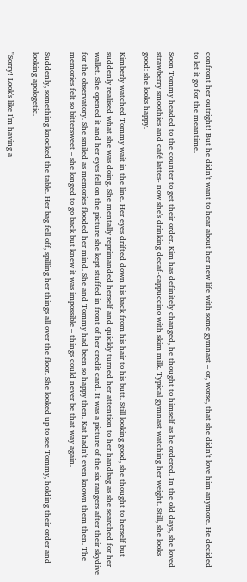confront her outright! But he didn't want to hear about her new life with some gymnast – or, worse, that she didn't love him anymore. He decided to let it go for the meantime.

Soon Tommy headed to the counter to get their order. Kim has definitely changed, he thought to himself as he ordered. In the old days, she loved strawberry smoothies and café lattes- now she's drinking decaf-cappuccino with skim milk. Typical gymnast watching her weight. Still, she looks good: she looks happy.

Kimberly watched Tommy wait in the line. Her eyes drifted down his back from his hair to his butt. Still looking good, she thought to herself but suddenly realised what she was doing. She mentally reprimanded herself and quickly turned her attention to her handbag as she searched for her wallet. She opened it and her eyes fell on the picture she kept stuffed in front of her credit card. It was a picture of the six rangers after their skydive for the observatory. She smiled as memories flooded her mind. She and Tommy had been so happy then. Kat hadn't even known them then. The memories felt so bittersweet – she longed to go back but knew it was impossible – things could never be that way again.

Suddenly, something knocked the table. Her bag fell off, spilling her things all over the floor. She looked up to see Tommy, holding their order and looking apologetic.

"Sorry! Look's like I'm having a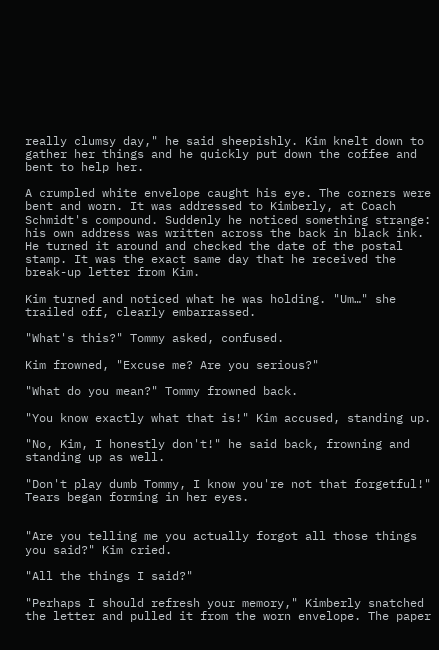really clumsy day," he said sheepishly. Kim knelt down to gather her things and he quickly put down the coffee and bent to help her.

A crumpled white envelope caught his eye. The corners were bent and worn. It was addressed to Kimberly, at Coach Schmidt's compound. Suddenly he noticed something strange: his own address was written across the back in black ink. He turned it around and checked the date of the postal stamp. It was the exact same day that he received the break-up letter from Kim.

Kim turned and noticed what he was holding. "Um…" she trailed off, clearly embarrassed.

"What's this?" Tommy asked, confused.

Kim frowned, "Excuse me? Are you serious?"

"What do you mean?" Tommy frowned back.

"You know exactly what that is!" Kim accused, standing up.

"No, Kim, I honestly don't!" he said back, frowning and standing up as well.

"Don't play dumb Tommy, I know you're not that forgetful!" Tears began forming in her eyes.


"Are you telling me you actually forgot all those things you said?" Kim cried.

"All the things I said?"

"Perhaps I should refresh your memory," Kimberly snatched the letter and pulled it from the worn envelope. The paper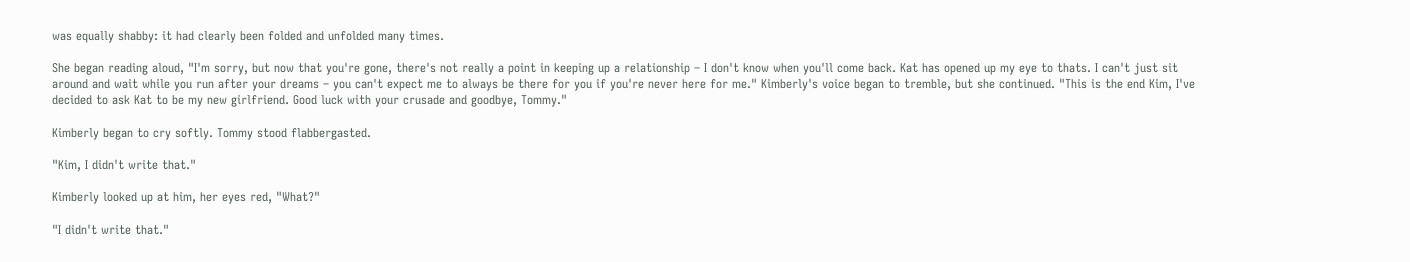was equally shabby: it had clearly been folded and unfolded many times.

She began reading aloud, "I'm sorry, but now that you're gone, there's not really a point in keeping up a relationship – I don't know when you'll come back. Kat has opened up my eye to thats. I can't just sit around and wait while you run after your dreams – you can't expect me to always be there for you if you're never here for me." Kimberly's voice began to tremble, but she continued. "This is the end Kim, I've decided to ask Kat to be my new girlfriend. Good luck with your crusade and goodbye, Tommy."

Kimberly began to cry softly. Tommy stood flabbergasted.

"Kim, I didn't write that."

Kimberly looked up at him, her eyes red, "What?"

"I didn't write that."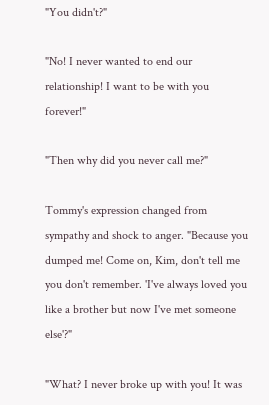"You didn't?"

"No! I never wanted to end our relationship! I want to be with you forever!"

"Then why did you never call me?"

Tommy's expression changed from sympathy and shock to anger. "Because you dumped me! Come on, Kim, don't tell me you don't remember. 'I've always loved you like a brother but now I've met someone else'?"

"What? I never broke up with you! It was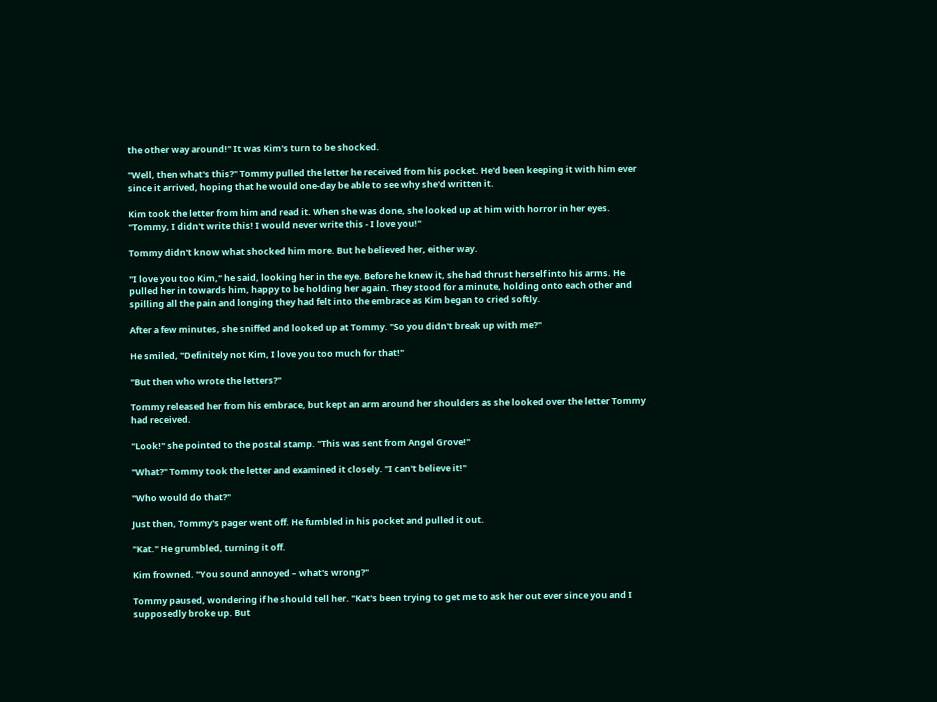the other way around!" It was Kim's turn to be shocked.

"Well, then what's this?" Tommy pulled the letter he received from his pocket. He'd been keeping it with him ever since it arrived, hoping that he would one-day be able to see why she'd written it.

Kim took the letter from him and read it. When she was done, she looked up at him with horror in her eyes. "Tommy, I didn't write this! I would never write this - I love you!"

Tommy didn't know what shocked him more. But he believed her, either way.

"I love you too Kim," he said, looking her in the eye. Before he knew it, she had thrust herself into his arms. He pulled her in towards him, happy to be holding her again. They stood for a minute, holding onto each other and spilling all the pain and longing they had felt into the embrace as Kim began to cried softly.

After a few minutes, she sniffed and looked up at Tommy. "So you didn't break up with me?"

He smiled, "Definitely not Kim, I love you too much for that!"

"But then who wrote the letters?"

Tommy released her from his embrace, but kept an arm around her shoulders as she looked over the letter Tommy had received.

"Look!" she pointed to the postal stamp. "This was sent from Angel Grove!"

"What?" Tommy took the letter and examined it closely. "I can't believe it!"

"Who would do that?"

Just then, Tommy's pager went off. He fumbled in his pocket and pulled it out.

"Kat." He grumbled, turning it off.

Kim frowned. "You sound annoyed – what's wrong?"

Tommy paused, wondering if he should tell her. "Kat's been trying to get me to ask her out ever since you and I supposedly broke up. But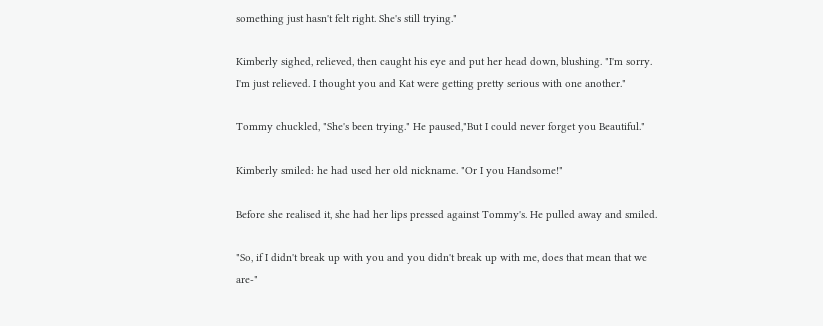something just hasn't felt right. She's still trying."

Kimberly sighed, relieved, then caught his eye and put her head down, blushing. "I'm sorry. I'm just relieved. I thought you and Kat were getting pretty serious with one another."

Tommy chuckled, "She's been trying." He paused,"But I could never forget you Beautiful."

Kimberly smiled: he had used her old nickname. "Or I you Handsome!"

Before she realised it, she had her lips pressed against Tommy's. He pulled away and smiled.

"So, if I didn't break up with you and you didn't break up with me, does that mean that we are-"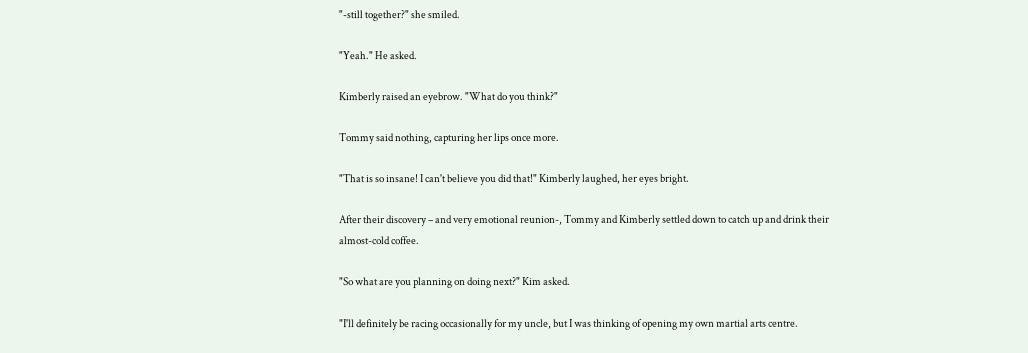"-still together?" she smiled.

"Yeah." He asked.

Kimberly raised an eyebrow. "What do you think?"

Tommy said nothing, capturing her lips once more.

"That is so insane! I can't believe you did that!" Kimberly laughed, her eyes bright.

After their discovery – and very emotional reunion-, Tommy and Kimberly settled down to catch up and drink their almost-cold coffee.

"So what are you planning on doing next?" Kim asked.

"I'll definitely be racing occasionally for my uncle, but I was thinking of opening my own martial arts centre.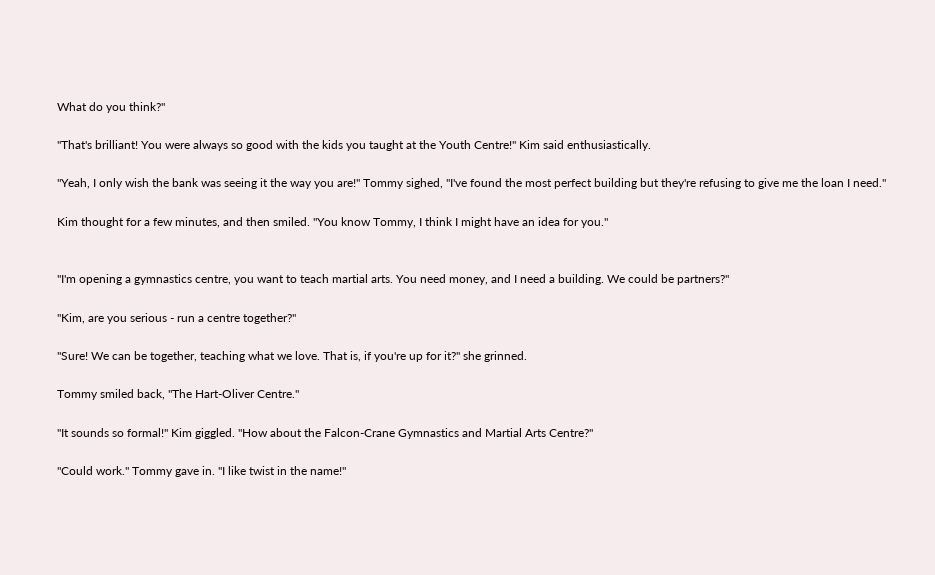What do you think?"

"That's brilliant! You were always so good with the kids you taught at the Youth Centre!" Kim said enthusiastically.

"Yeah, I only wish the bank was seeing it the way you are!" Tommy sighed, "I've found the most perfect building but they're refusing to give me the loan I need."

Kim thought for a few minutes, and then smiled. "You know Tommy, I think I might have an idea for you."


"I'm opening a gymnastics centre, you want to teach martial arts. You need money, and I need a building. We could be partners?"

"Kim, are you serious - run a centre together?"

"Sure! We can be together, teaching what we love. That is, if you're up for it?" she grinned.

Tommy smiled back, "The Hart-Oliver Centre."

"It sounds so formal!" Kim giggled. "How about the Falcon-Crane Gymnastics and Martial Arts Centre?"

"Could work." Tommy gave in. "I like twist in the name!"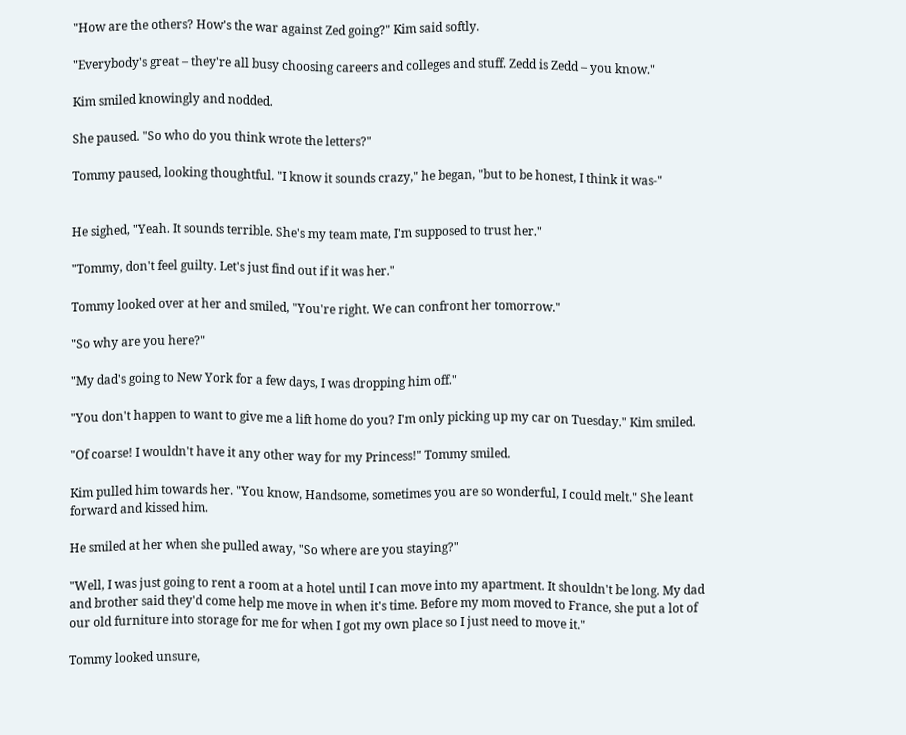"How are the others? How's the war against Zed going?" Kim said softly.

"Everybody's great – they're all busy choosing careers and colleges and stuff. Zedd is Zedd – you know."

Kim smiled knowingly and nodded.

She paused. "So who do you think wrote the letters?"

Tommy paused, looking thoughtful. "I know it sounds crazy," he began, "but to be honest, I think it was-"


He sighed, "Yeah. It sounds terrible. She's my team mate, I'm supposed to trust her."

"Tommy, don't feel guilty. Let's just find out if it was her."

Tommy looked over at her and smiled, "You're right. We can confront her tomorrow."

"So why are you here?"

"My dad's going to New York for a few days, I was dropping him off."

"You don't happen to want to give me a lift home do you? I'm only picking up my car on Tuesday." Kim smiled.

"Of coarse! I wouldn't have it any other way for my Princess!" Tommy smiled.

Kim pulled him towards her. "You know, Handsome, sometimes you are so wonderful, I could melt." She leant forward and kissed him.

He smiled at her when she pulled away, "So where are you staying?"

"Well, I was just going to rent a room at a hotel until I can move into my apartment. It shouldn't be long. My dad and brother said they'd come help me move in when it's time. Before my mom moved to France, she put a lot of our old furniture into storage for me for when I got my own place so I just need to move it."

Tommy looked unsure,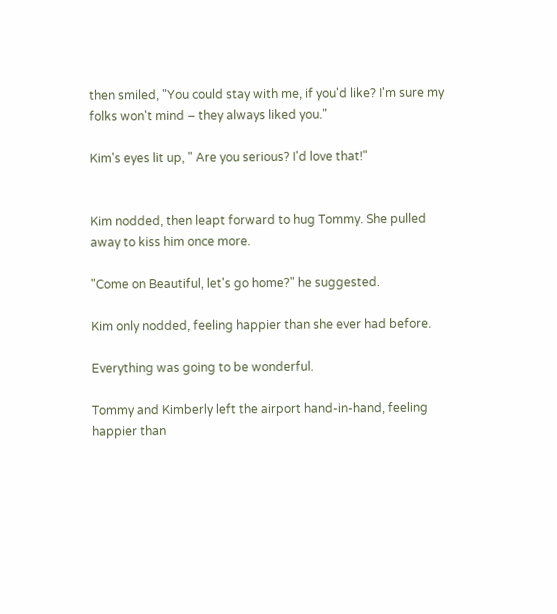then smiled, "You could stay with me, if you'd like? I'm sure my folks won't mind – they always liked you."

Kim's eyes lit up, " Are you serious? I'd love that!"


Kim nodded, then leapt forward to hug Tommy. She pulled away to kiss him once more.

"Come on Beautiful, let's go home?" he suggested.

Kim only nodded, feeling happier than she ever had before.

Everything was going to be wonderful.

Tommy and Kimberly left the airport hand-in-hand, feeling happier than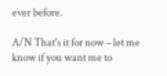ever before.

A/N That's it for now – let me know if you want me to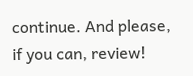continue. And please, if you can, review!